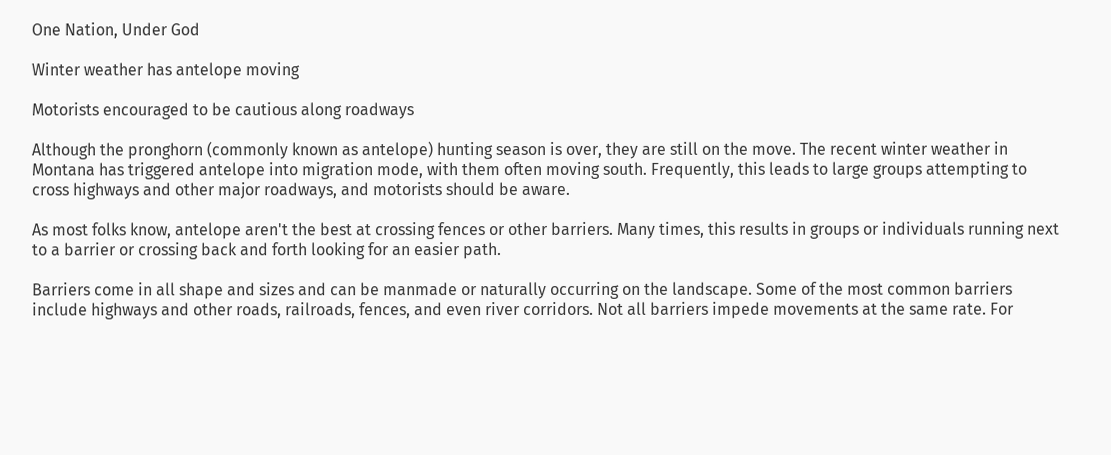One Nation, Under God

Winter weather has antelope moving

Motorists encouraged to be cautious along roadways

Although the pronghorn (commonly known as antelope) hunting season is over, they are still on the move. The recent winter weather in Montana has triggered antelope into migration mode, with them often moving south. Frequently, this leads to large groups attempting to cross highways and other major roadways, and motorists should be aware.

As most folks know, antelope aren't the best at crossing fences or other barriers. Many times, this results in groups or individuals running next to a barrier or crossing back and forth looking for an easier path.

Barriers come in all shape and sizes and can be manmade or naturally occurring on the landscape. Some of the most common barriers include highways and other roads, railroads, fences, and even river corridors. Not all barriers impede movements at the same rate. For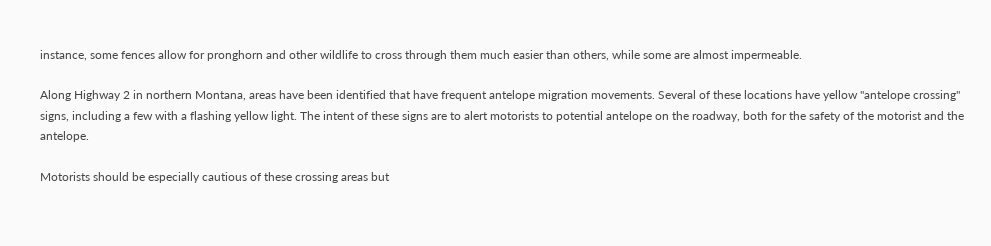instance, some fences allow for pronghorn and other wildlife to cross through them much easier than others, while some are almost impermeable.

Along Highway 2 in northern Montana, areas have been identified that have frequent antelope migration movements. Several of these locations have yellow "antelope crossing" signs, including a few with a flashing yellow light. The intent of these signs are to alert motorists to potential antelope on the roadway, both for the safety of the motorist and the antelope.

Motorists should be especially cautious of these crossing areas but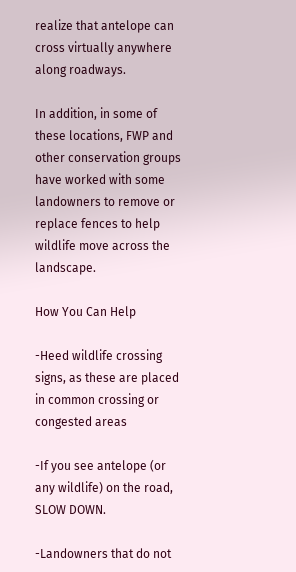realize that antelope can cross virtually anywhere along roadways.

In addition, in some of these locations, FWP and other conservation groups have worked with some landowners to remove or replace fences to help wildlife move across the landscape.

How You Can Help

-Heed wildlife crossing signs, as these are placed in common crossing or congested areas

-If you see antelope (or any wildlife) on the road, SLOW DOWN.

-Landowners that do not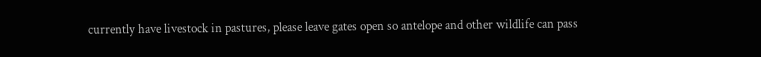currently have livestock in pastures, please leave gates open so antelope and other wildlife can pass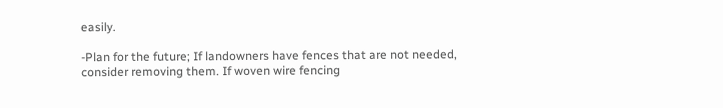easily.

-Plan for the future; If landowners have fences that are not needed, consider removing them. If woven wire fencing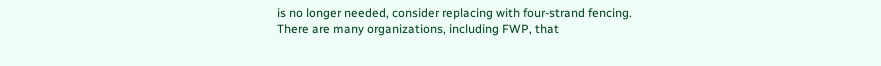is no longer needed, consider replacing with four-strand fencing. There are many organizations, including FWP, that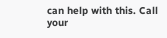can help with this. Call your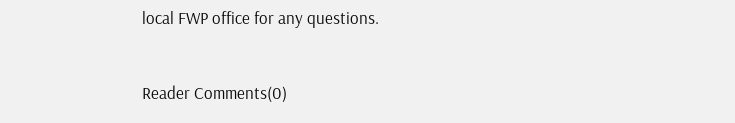local FWP office for any questions.


Reader Comments(0)